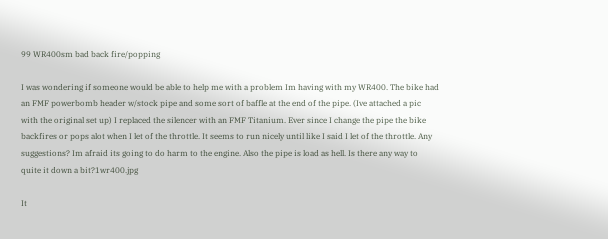99 WR400sm bad back fire/popping

I was wondering if someone would be able to help me with a problem Im having with my WR400. The bike had an FMF powerbomb header w/stock pipe and some sort of baffle at the end of the pipe. (Ive attached a pic with the original set up) I replaced the silencer with an FMF Titanium. Ever since I change the pipe the bike backfires or pops alot when I let of the throttle. It seems to run nicely until like I said I let of the throttle. Any suggestions? Im afraid its going to do harm to the engine. Also the pipe is load as hell. Is there any way to quite it down a bit?1wr400.jpg

It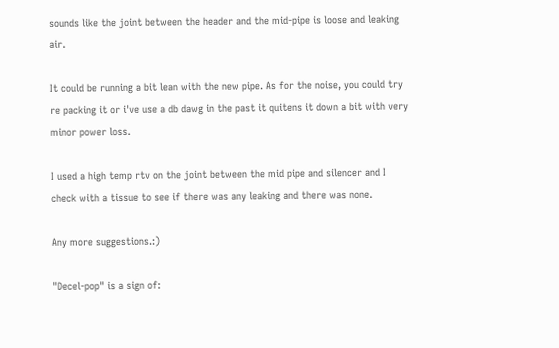sounds like the joint between the header and the mid-pipe is loose and leaking air.

It could be running a bit lean with the new pipe. As for the noise, you could try re packing it or i've use a db dawg in the past it quitens it down a bit with very minor power loss.

I used a high temp rtv on the joint between the mid pipe and silencer and I check with a tissue to see if there was any leaking and there was none.

Any more suggestions.:)

"Decel-pop" is a sign of: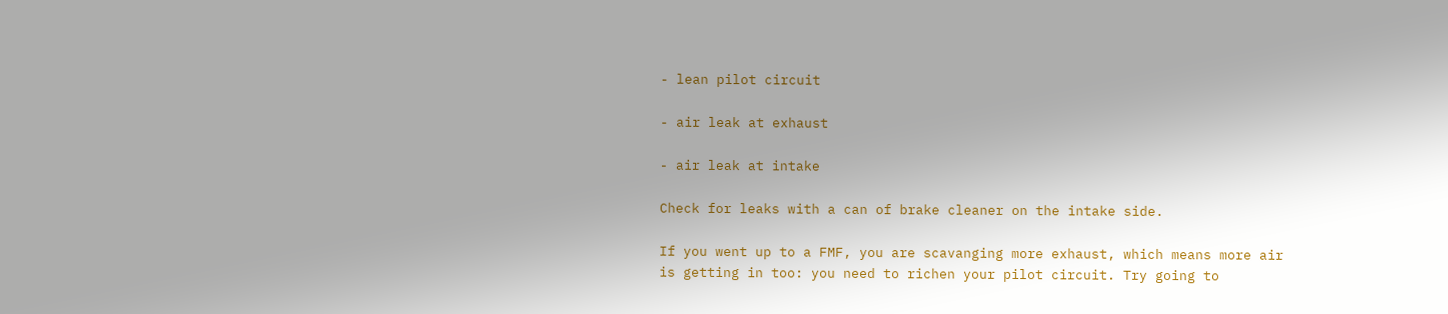- lean pilot circuit

- air leak at exhaust

- air leak at intake

Check for leaks with a can of brake cleaner on the intake side.

If you went up to a FMF, you are scavanging more exhaust, which means more air is getting in too: you need to richen your pilot circuit. Try going to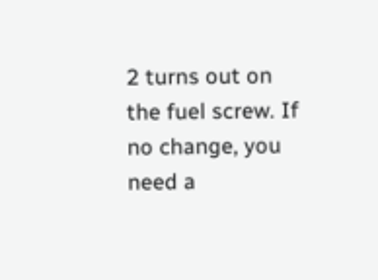2 turns out on the fuel screw. If no change, you need a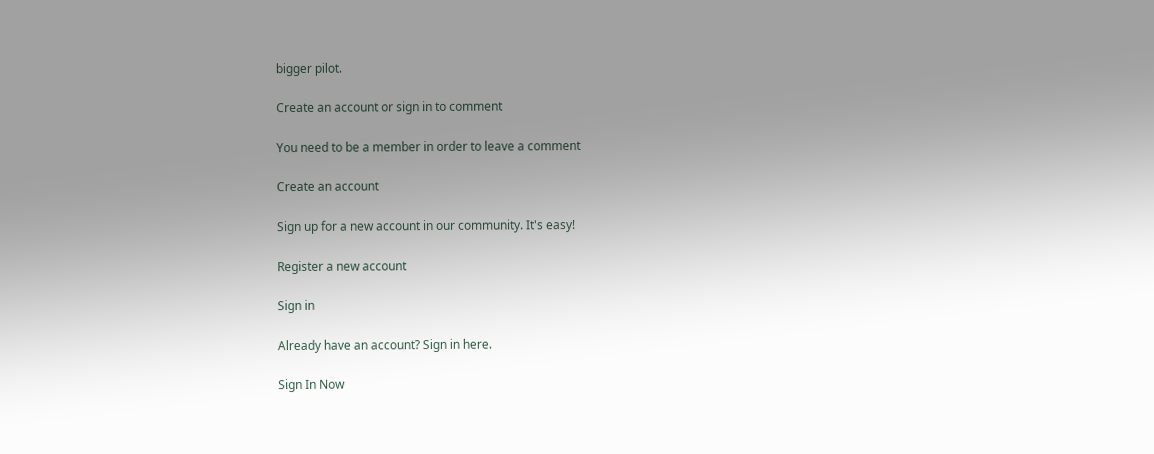bigger pilot.

Create an account or sign in to comment

You need to be a member in order to leave a comment

Create an account

Sign up for a new account in our community. It's easy!

Register a new account

Sign in

Already have an account? Sign in here.

Sign In Now